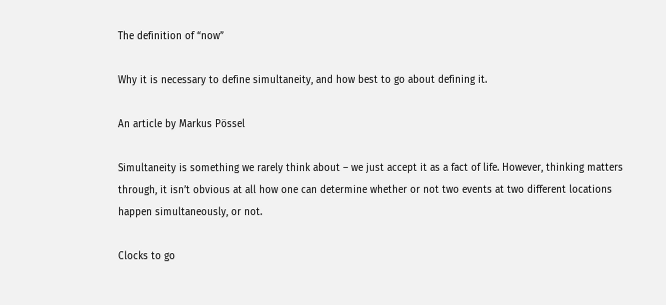The definition of “now”

Why it is necessary to define simultaneity, and how best to go about defining it.

An article by Markus Pössel

Simultaneity is something we rarely think about – we just accept it as a fact of life. However, thinking matters through, it isn’t obvious at all how one can determine whether or not two events at two different locations happen simultaneously, or not.

Clocks to go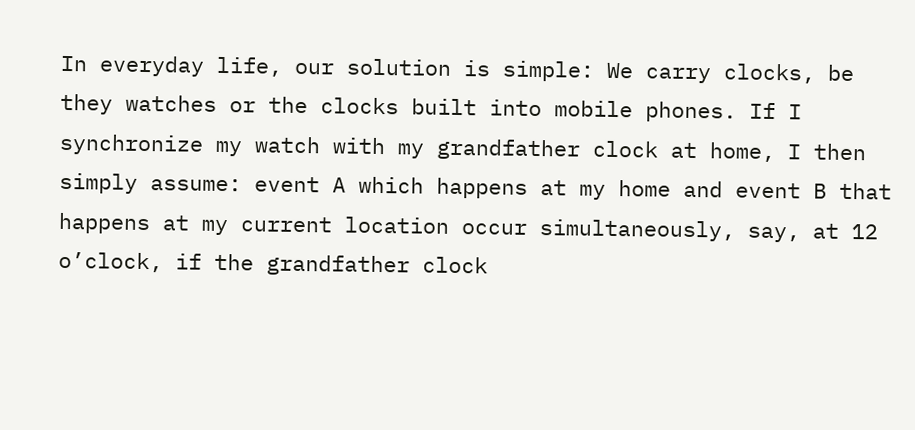In everyday life, our solution is simple: We carry clocks, be they watches or the clocks built into mobile phones. If I synchronize my watch with my grandfather clock at home, I then simply assume: event A which happens at my home and event B that happens at my current location occur simultaneously, say, at 12 o’clock, if the grandfather clock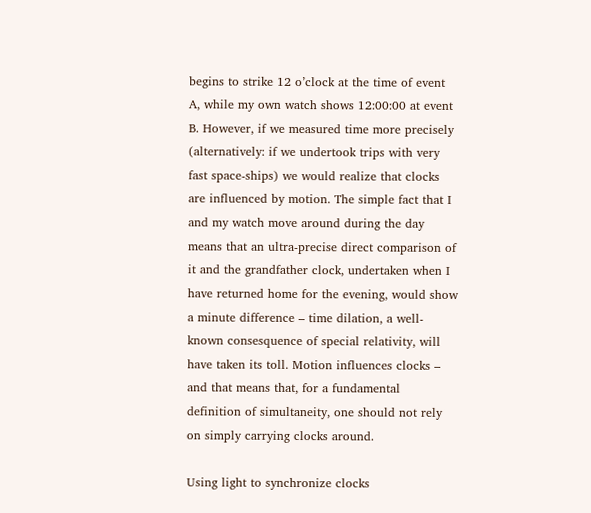begins to strike 12 o’clock at the time of event A, while my own watch shows 12:00:00 at event B. However, if we measured time more precisely (alternatively: if we undertook trips with very fast space-ships) we would realize that clocks are influenced by motion. The simple fact that I and my watch move around during the day means that an ultra-precise direct comparison of it and the grandfather clock, undertaken when I have returned home for the evening, would show a minute difference – time dilation, a well-known consesquence of special relativity, will have taken its toll. Motion influences clocks – and that means that, for a fundamental definition of simultaneity, one should not rely on simply carrying clocks around.

Using light to synchronize clocks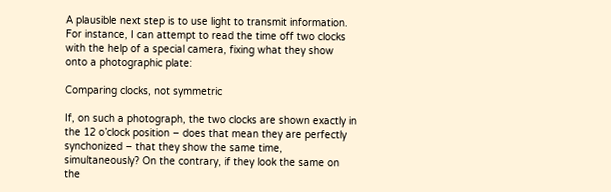A plausible next step is to use light to transmit information. For instance, I can attempt to read the time off two clocks with the help of a special camera, fixing what they show onto a photographic plate:

Comparing clocks, not symmetric

If, on such a photograph, the two clocks are shown exactly in the 12 o’clock position – does that mean they are perfectly synchonized – that they show the same time, simultaneously? On the contrary, if they look the same on the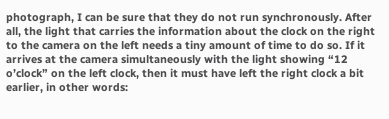photograph, I can be sure that they do not run synchronously. After all, the light that carries the information about the clock on the right to the camera on the left needs a tiny amount of time to do so. If it arrives at the camera simultaneously with the light showing “12 o’clock” on the left clock, then it must have left the right clock a bit earlier, in other words: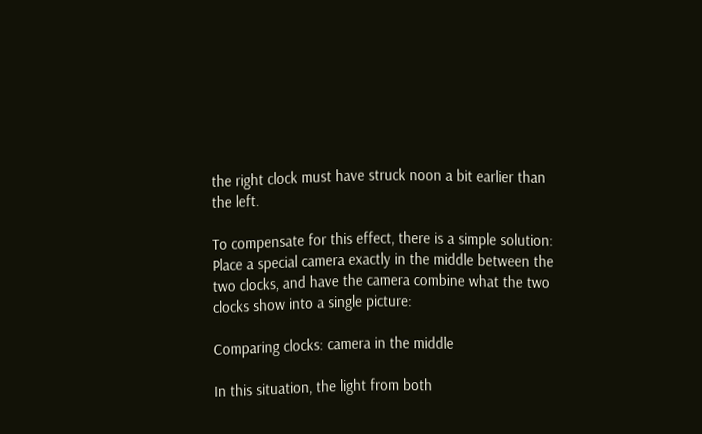the right clock must have struck noon a bit earlier than the left.

To compensate for this effect, there is a simple solution: Place a special camera exactly in the middle between the two clocks, and have the camera combine what the two clocks show into a single picture:

Comparing clocks: camera in the middle

In this situation, the light from both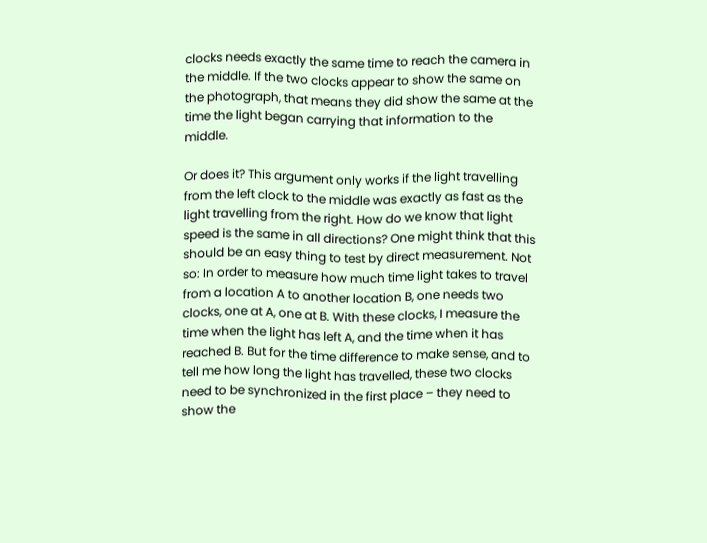clocks needs exactly the same time to reach the camera in the middle. If the two clocks appear to show the same on the photograph, that means they did show the same at the time the light began carrying that information to the middle.

Or does it? This argument only works if the light travelling from the left clock to the middle was exactly as fast as the light travelling from the right. How do we know that light speed is the same in all directions? One might think that this should be an easy thing to test by direct measurement. Not so: In order to measure how much time light takes to travel from a location A to another location B, one needs two clocks, one at A, one at B. With these clocks, I measure the time when the light has left A, and the time when it has reached B. But for the time difference to make sense, and to tell me how long the light has travelled, these two clocks need to be synchronized in the first place – they need to show the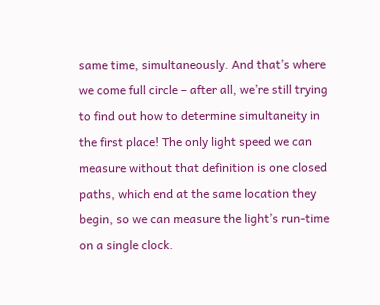same time, simultaneously. And that’s where we come full circle – after all, we’re still trying to find out how to determine simultaneity in the first place! The only light speed we can measure without that definition is one closed paths, which end at the same location they begin, so we can measure the light’s run-time on a single clock.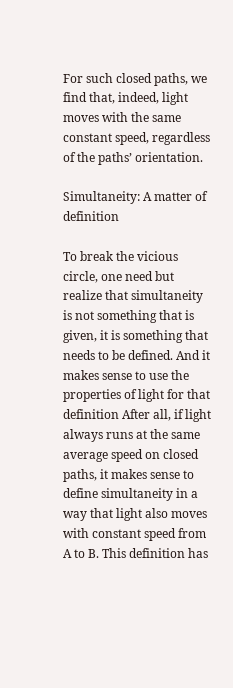For such closed paths, we find that, indeed, light moves with the same constant speed, regardless of the paths’ orientation.

Simultaneity: A matter of definition

To break the vicious circle, one need but realize that simultaneity is not something that is given, it is something that needs to be defined. And it makes sense to use the properties of light for that definition After all, if light always runs at the same average speed on closed paths, it makes sense to define simultaneity in a way that light also moves with constant speed from A to B. This definition has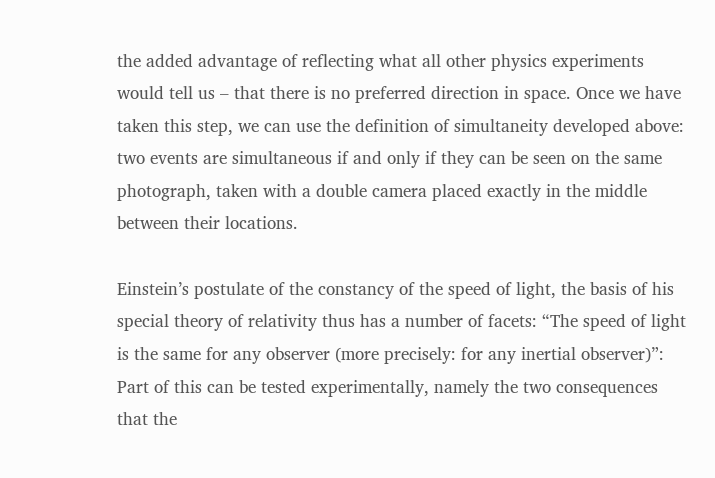the added advantage of reflecting what all other physics experiments would tell us – that there is no preferred direction in space. Once we have taken this step, we can use the definition of simultaneity developed above: two events are simultaneous if and only if they can be seen on the same photograph, taken with a double camera placed exactly in the middle between their locations.

Einstein’s postulate of the constancy of the speed of light, the basis of his special theory of relativity thus has a number of facets: “The speed of light is the same for any observer (more precisely: for any inertial observer)”: Part of this can be tested experimentally, namely the two consequences that the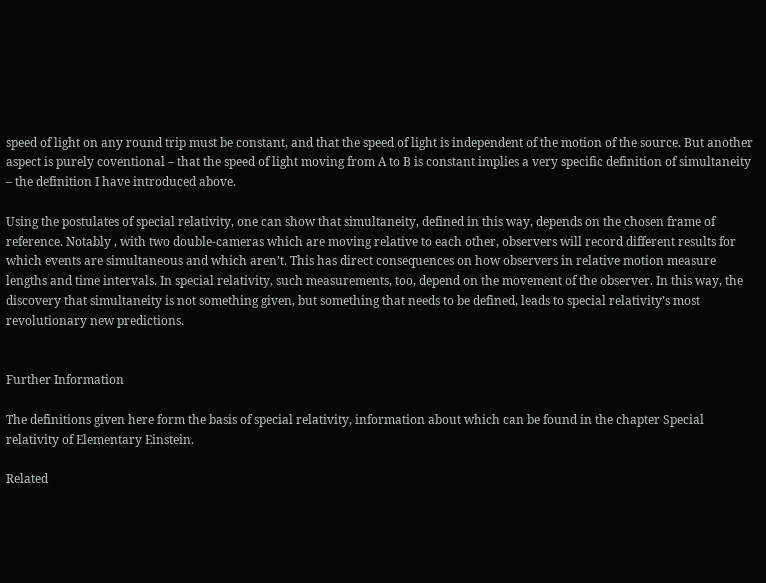speed of light on any round trip must be constant, and that the speed of light is independent of the motion of the source. But another aspect is purely coventional – that the speed of light moving from A to B is constant implies a very specific definition of simultaneity – the definition I have introduced above.

Using the postulates of special relativity, one can show that simultaneity, defined in this way, depends on the chosen frame of reference. Notably , with two double-cameras which are moving relative to each other, observers will record different results for which events are simultaneous and which aren’t. This has direct consequences on how observers in relative motion measure lengths and time intervals. In special relativity, such measurements, too, depend on the movement of the observer. In this way, the discovery that simultaneity is not something given, but something that needs to be defined, leads to special relativity’s most revolutionary new predictions.


Further Information

The definitions given here form the basis of special relativity, information about which can be found in the chapter Special relativity of Elementary Einstein.

Related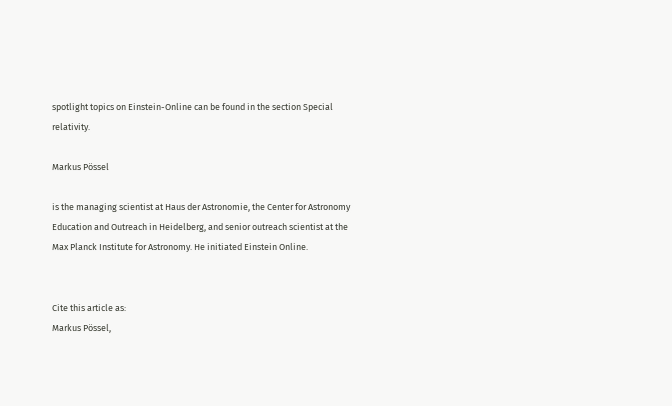spotlight topics on Einstein-Online can be found in the section Special relativity.

Markus Pössel

is the managing scientist at Haus der Astronomie, the Center for Astronomy Education and Outreach in Heidelberg, and senior outreach scientist at the Max Planck Institute for Astronomy. He initiated Einstein Online.


Cite this article as:
Markus Pössel,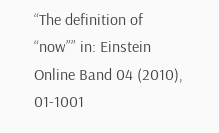“The definition of “now”” in: Einstein Online Band 04 (2010), 01-1001